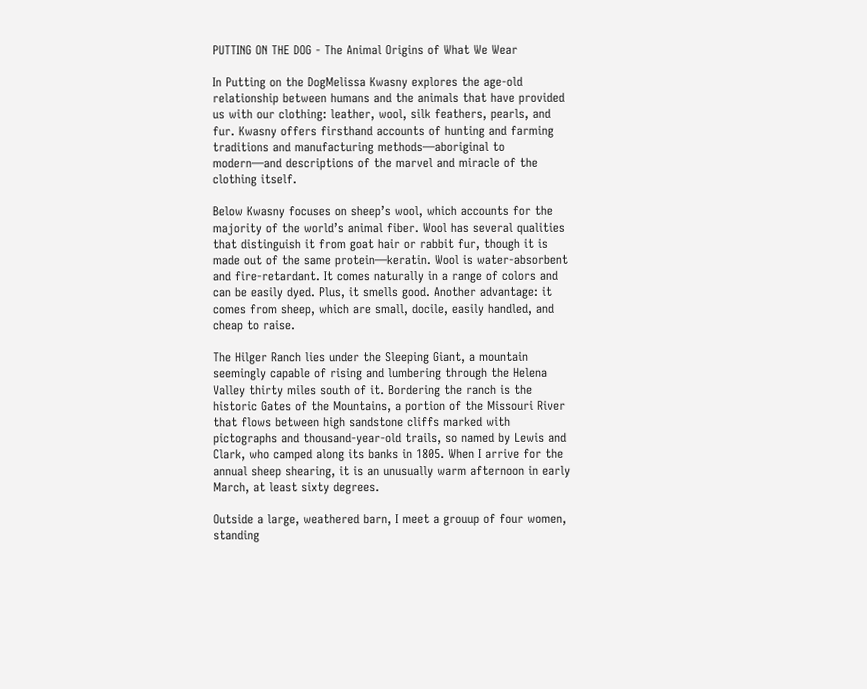PUTTING ON THE DOG - The Animal Origins of What We Wear

In Putting on the DogMelissa Kwasny explores the age-old relationship between humans and the animals that have provided us with our clothing: leather, wool, silk feathers, pearls, and fur. Kwasny offers firsthand accounts of hunting and farming traditions and manufacturing methods—aboriginal to modern—and descriptions of the marvel and miracle of the clothing itself.

Below Kwasny focuses on sheep’s wool, which accounts for the majority of the world’s animal fiber. Wool has several qualities that distinguish it from goat hair or rabbit fur, though it is made out of the same protein—keratin. Wool is water-absorbent and fire-retardant. It comes naturally in a range of colors and can be easily dyed. Plus, it smells good. Another advantage: it comes from sheep, which are small, docile, easily handled, and cheap to raise.

The Hilger Ranch lies under the Sleeping Giant, a mountain seemingly capable of rising and lumbering through the Helena Valley thirty miles south of it. Bordering the ranch is the historic Gates of the Mountains, a portion of the Missouri River that flows between high sandstone cliffs marked with pictographs and thousand-year-old trails, so named by Lewis and Clark, who camped along its banks in 1805. When I arrive for the annual sheep shearing, it is an unusually warm afternoon in early March, at least sixty degrees.

Outside a large, weathered barn, I meet a grouup of four women, standing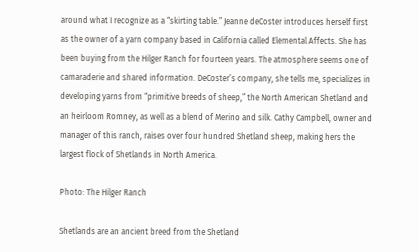around what I recognize as a “skirting table.” Jeanne deCoster introduces herself first as the owner of a yarn company based in California called Elemental Affects. She has been buying from the Hilger Ranch for fourteen years. The atmosphere seems one of camaraderie and shared information. DeCoster’s company, she tells me, specializes in developing yarns from “primitive breeds of sheep,” the North American Shetland and an heirloom Romney, as well as a blend of Merino and silk. Cathy Campbell, owner and manager of this ranch, raises over four hundred Shetland sheep, making hers the largest flock of Shetlands in North America.

Photo: The Hilger Ranch

Shetlands are an ancient breed from the Shetland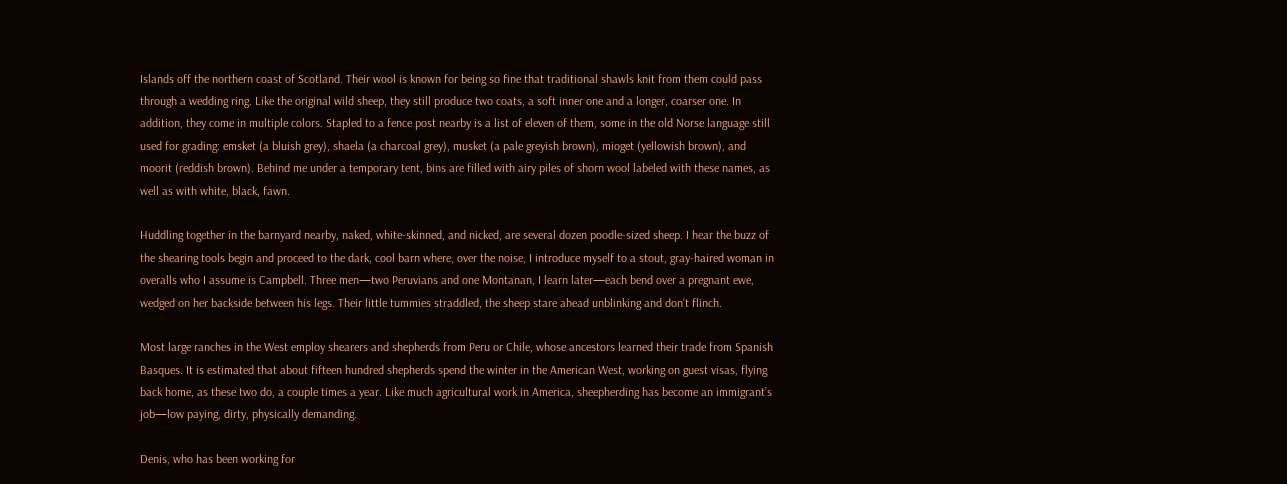Islands off the northern coast of Scotland. Their wool is known for being so fine that traditional shawls knit from them could pass through a wedding ring. Like the original wild sheep, they still produce two coats, a soft inner one and a longer, coarser one. In addition, they come in multiple colors. Stapled to a fence post nearby is a list of eleven of them, some in the old Norse language still used for grading: emsket (a bluish grey), shaela (a charcoal grey), musket (a pale greyish brown), mioget (yellowish brown), and moorit (reddish brown). Behind me under a temporary tent, bins are filled with airy piles of shorn wool labeled with these names, as well as with white, black, fawn.

Huddling together in the barnyard nearby, naked, white-skinned, and nicked, are several dozen poodle-sized sheep. I hear the buzz of the shearing tools begin and proceed to the dark, cool barn where, over the noise, I introduce myself to a stout, gray-haired woman in overalls who I assume is Campbell. Three men—two Peruvians and one Montanan, I learn later—each bend over a pregnant ewe, wedged on her backside between his legs. Their little tummies straddled, the sheep stare ahead unblinking and don’t flinch.

Most large ranches in the West employ shearers and shepherds from Peru or Chile, whose ancestors learned their trade from Spanish Basques. It is estimated that about fifteen hundred shepherds spend the winter in the American West, working on guest visas, flying back home, as these two do, a couple times a year. Like much agricultural work in America, sheepherding has become an immigrant’s job—low paying, dirty, physically demanding.

Denis, who has been working for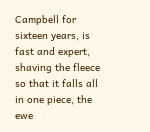Campbell for sixteen years, is fast and expert, shaving the fleece so that it falls all in one piece, the ewe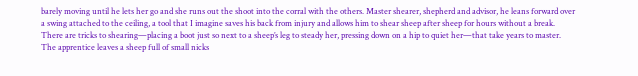barely moving until he lets her go and she runs out the shoot into the corral with the others. Master shearer, shepherd and advisor, he leans forward over a swing attached to the ceiling, a tool that I imagine saves his back from injury and allows him to shear sheep after sheep for hours without a break. There are tricks to shearing—placing a boot just so next to a sheep’s leg to steady her, pressing down on a hip to quiet her—that take years to master. The apprentice leaves a sheep full of small nicks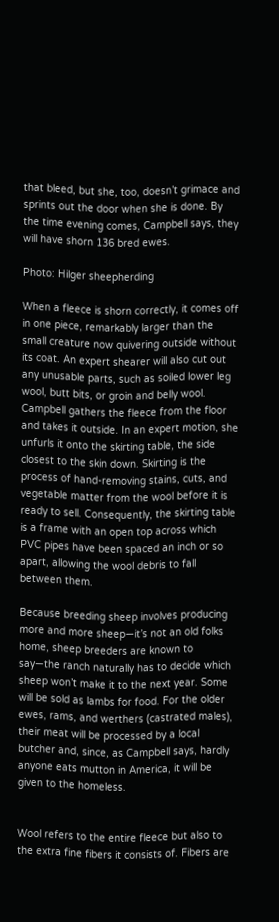that bleed, but she, too, doesn’t grimace and sprints out the door when she is done. By the time evening comes, Campbell says, they will have shorn 136 bred ewes.

Photo: Hilger sheepherding

When a fleece is shorn correctly, it comes off in one piece, remarkably larger than the small creature now quivering outside without its coat. An expert shearer will also cut out any unusable parts, such as soiled lower leg wool, butt bits, or groin and belly wool. Campbell gathers the fleece from the floor and takes it outside. In an expert motion, she unfurls it onto the skirting table, the side closest to the skin down. Skirting is the process of hand-removing stains, cuts, and vegetable matter from the wool before it is ready to sell. Consequently, the skirting table is a frame with an open top across which PVC pipes have been spaced an inch or so apart, allowing the wool debris to fall between them.

Because breeding sheep involves producing more and more sheep—it’s not an old folks home, sheep breeders are known to say—the ranch naturally has to decide which sheep won’t make it to the next year. Some will be sold as lambs for food. For the older ewes, rams, and werthers (castrated males), their meat will be processed by a local butcher and, since, as Campbell says, hardly anyone eats mutton in America, it will be given to the homeless.


Wool refers to the entire fleece but also to the extra fine fibers it consists of. Fibers are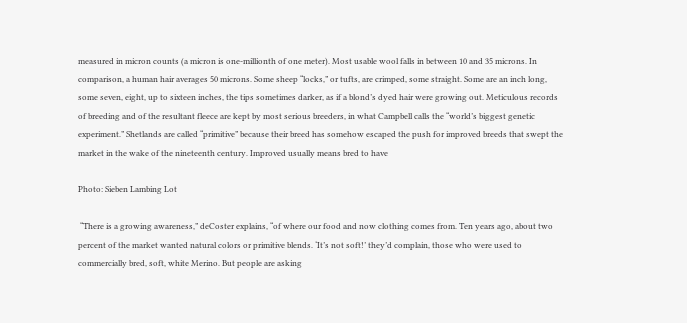measured in micron counts (a micron is one-millionth of one meter). Most usable wool falls in between 10 and 35 microns. In comparison, a human hair averages 50 microns. Some sheep “locks,” or tufts, are crimped, some straight. Some are an inch long, some seven, eight, up to sixteen inches, the tips sometimes darker, as if a blond’s dyed hair were growing out. Meticulous records of breeding and of the resultant fleece are kept by most serious breeders, in what Campbell calls the “world’s biggest genetic experiment.” Shetlands are called “primitive” because their breed has somehow escaped the push for improved breeds that swept the market in the wake of the nineteenth century. Improved usually means bred to have

Photo: Sieben Lambing Lot

 “There is a growing awareness,” deCoster explains, “of where our food and now clothing comes from. Ten years ago, about two percent of the market wanted natural colors or primitive blends. ‘It’s not soft!’ they’d complain, those who were used to commercially bred, soft, white Merino. But people are asking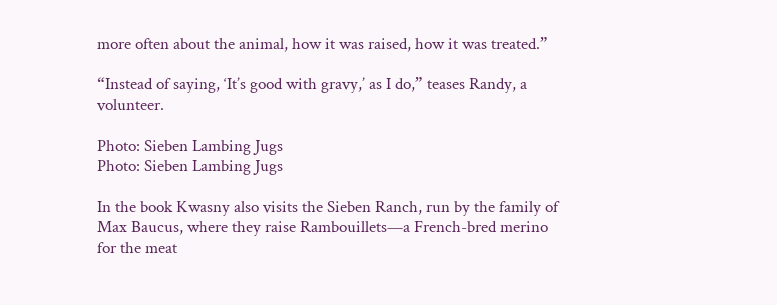more often about the animal, how it was raised, how it was treated.”

“Instead of saying, ‘It’s good with gravy,’ as I do,” teases Randy, a volunteer.

Photo: Sieben Lambing Jugs
Photo: Sieben Lambing Jugs

In the book Kwasny also visits the Sieben Ranch, run by the family of Max Baucus, where they raise Rambouillets—a French-bred merino for the meat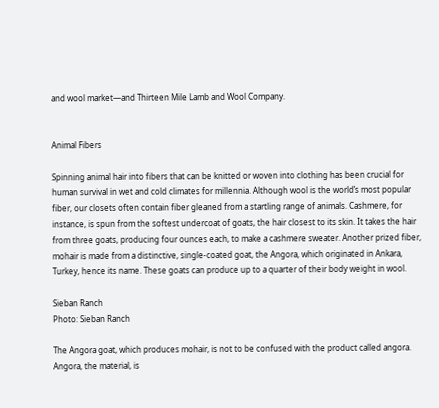and wool market—and Thirteen Mile Lamb and Wool Company.


Animal Fibers

Spinning animal hair into fibers that can be knitted or woven into clothing has been crucial for human survival in wet and cold climates for millennia. Although wool is the world’s most popular fiber, our closets often contain fiber gleaned from a startling range of animals. Cashmere, for instance, is spun from the softest undercoat of goats, the hair closest to its skin. It takes the hair from three goats, producing four ounces each, to make a cashmere sweater. Another prized fiber, mohair is made from a distinctive, single-coated goat, the Angora, which originated in Ankara, Turkey, hence its name. These goats can produce up to a quarter of their body weight in wool.

Sieban Ranch
Photo: Sieban Ranch

The Angora goat, which produces mohair, is not to be confused with the product called angora. Angora, the material, is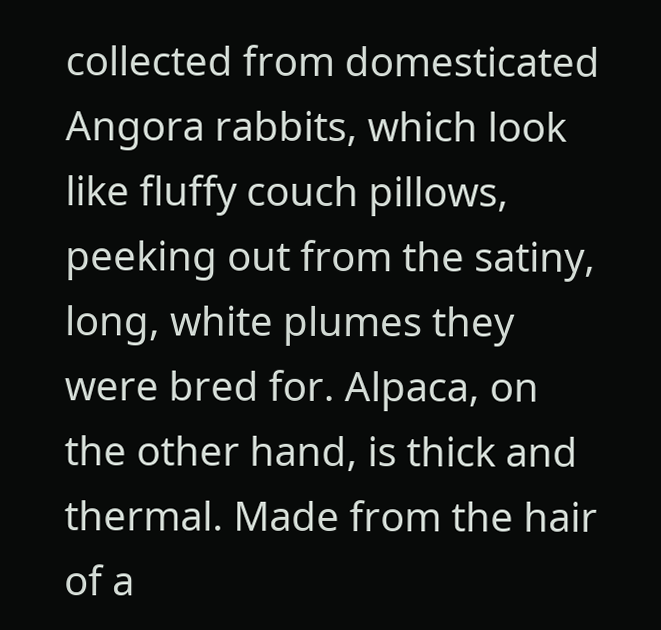collected from domesticated Angora rabbits, which look like fluffy couch pillows, peeking out from the satiny, long, white plumes they were bred for. Alpaca, on the other hand, is thick and thermal. Made from the hair of a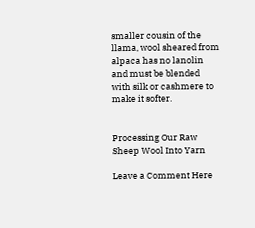smaller cousin of the llama, wool sheared from alpaca has no lanolin and must be blended with silk or cashmere to make it softer.


Processing Our Raw Sheep Wool Into Yarn

Leave a Comment Here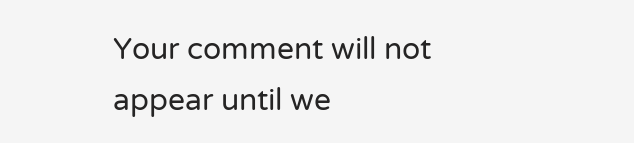Your comment will not appear until we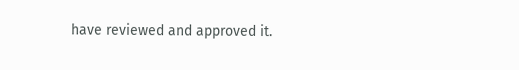have reviewed and approved it.